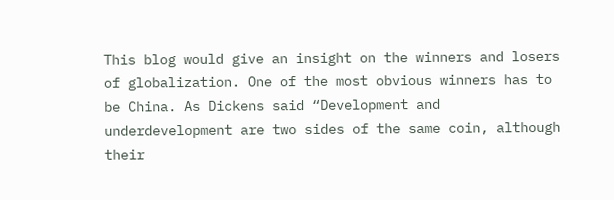This blog would give an insight on the winners and losers of globalization. One of the most obvious winners has to be China. As Dickens said “Development and underdevelopment are two sides of the same coin, although their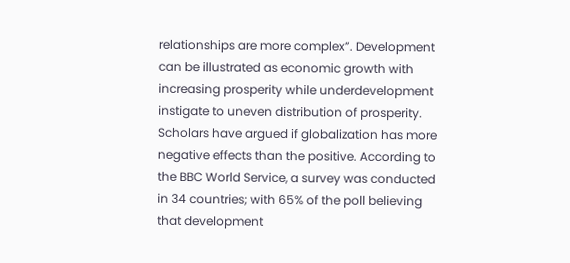relationships are more complex”. Development can be illustrated as economic growth with increasing prosperity while underdevelopment instigate to uneven distribution of prosperity. Scholars have argued if globalization has more negative effects than the positive. According to the BBC World Service, a survey was conducted in 34 countries; with 65% of the poll believing that development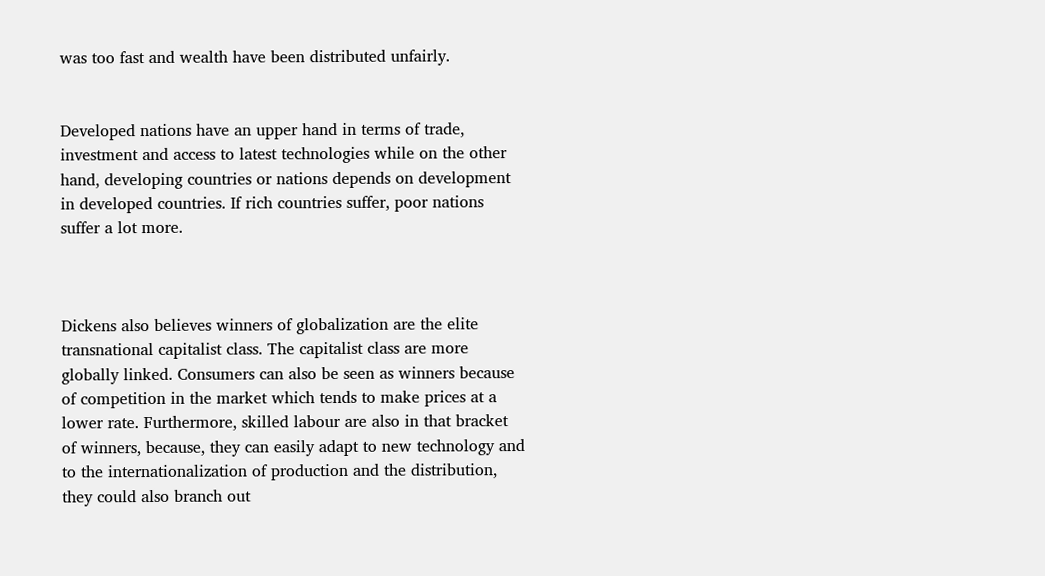was too fast and wealth have been distributed unfairly.


Developed nations have an upper hand in terms of trade, investment and access to latest technologies while on the other hand, developing countries or nations depends on development in developed countries. If rich countries suffer, poor nations suffer a lot more.



Dickens also believes winners of globalization are the elite transnational capitalist class. The capitalist class are more globally linked. Consumers can also be seen as winners because of competition in the market which tends to make prices at a lower rate. Furthermore, skilled labour are also in that bracket of winners, because, they can easily adapt to new technology and to the internationalization of production and the distribution, they could also branch out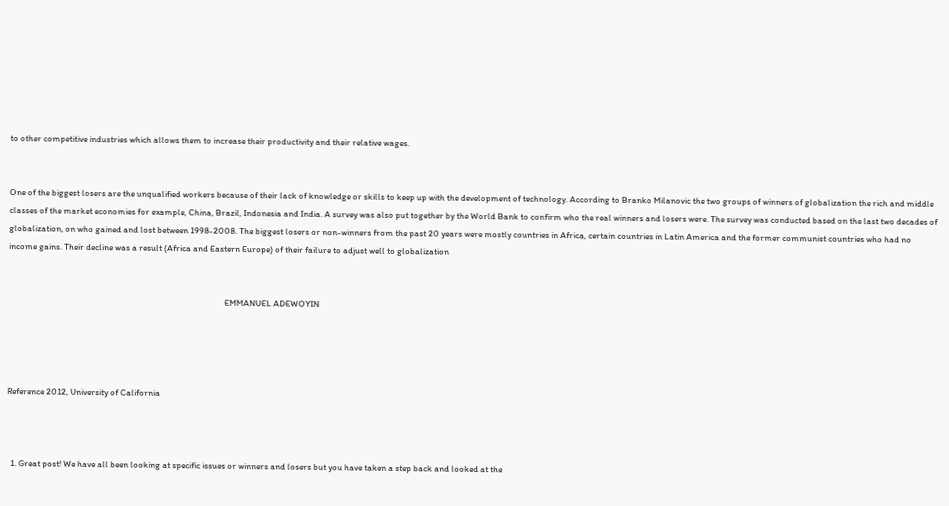to other competitive industries which allows them to increase their productivity and their relative wages.


One of the biggest losers are the unqualified workers because of their lack of knowledge or skills to keep up with the development of technology. According to Branko Milanovic the two groups of winners of globalization the rich and middle classes of the market economies for example, China, Brazil, Indonesia and India. A survey was also put together by the World Bank to confirm who the real winners and losers were. The survey was conducted based on the last two decades of globalization, on who gained and lost between 1998-2008. The biggest losers or non-winners from the past 20 years were mostly countries in Africa, certain countries in Latin America and the former communist countries who had no income gains. Their decline was a result (Africa and Eastern Europe) of their failure to adjust well to globalization


                                                                                                            EMMANUEL ADEWOYIN




Reference 2012, University of California



  1. Great post! We have all been looking at specific issues or winners and losers but you have taken a step back and looked at the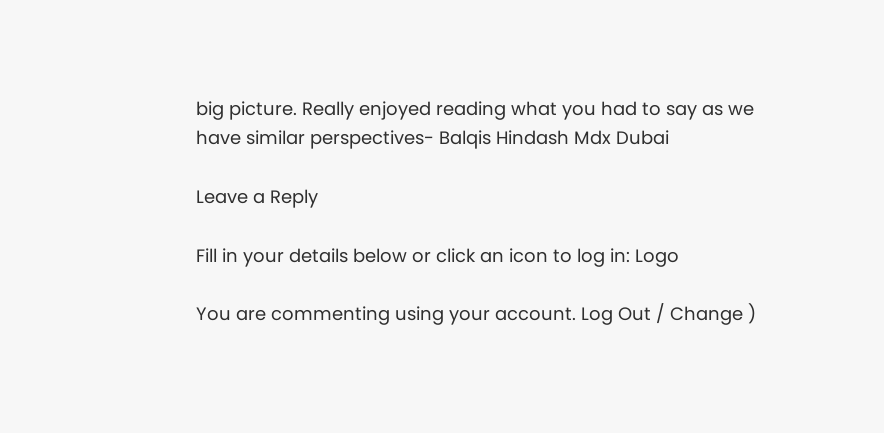big picture. Really enjoyed reading what you had to say as we have similar perspectives- Balqis Hindash Mdx Dubai

Leave a Reply

Fill in your details below or click an icon to log in: Logo

You are commenting using your account. Log Out / Change )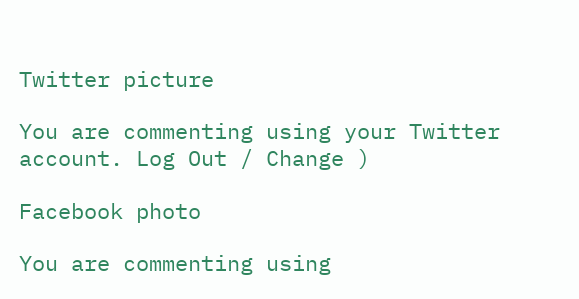Twitter picture

You are commenting using your Twitter account. Log Out / Change )

Facebook photo

You are commenting using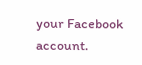your Facebook account.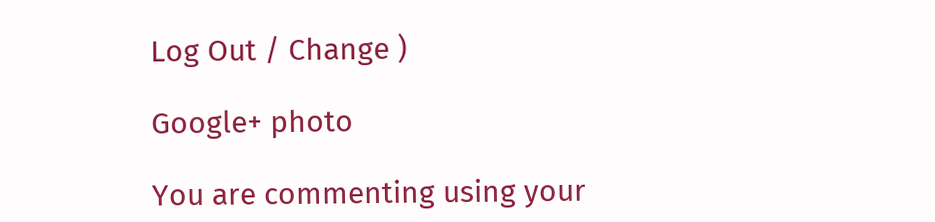Log Out / Change )

Google+ photo

You are commenting using your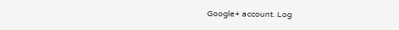Google+ account. Log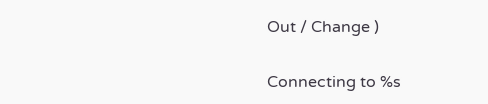Out / Change )

Connecting to %s